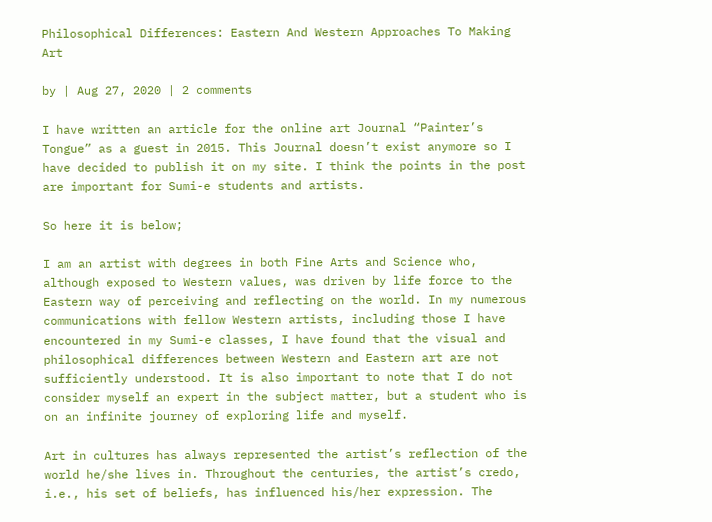Philosophical Differences: Eastern And Western Approaches To Making Art

by | Aug 27, 2020 | 2 comments

I have written an article for the online art Journal “Painter’s Tongue” as a guest in 2015. This Journal doesn’t exist anymore so I have decided to publish it on my site. I think the points in the post are important for Sumi-e students and artists.

So here it is below;

I am an artist with degrees in both Fine Arts and Science who, although exposed to Western values, was driven by life force to the Eastern way of perceiving and reflecting on the world. In my numerous communications with fellow Western artists, including those I have encountered in my Sumi-e classes, I have found that the visual and philosophical differences between Western and Eastern art are not sufficiently understood. It is also important to note that I do not consider myself an expert in the subject matter, but a student who is on an infinite journey of exploring life and myself.

Art in cultures has always represented the artist’s reflection of the world he/she lives in. Throughout the centuries, the artist’s credo, i.e., his set of beliefs, has influenced his/her expression. The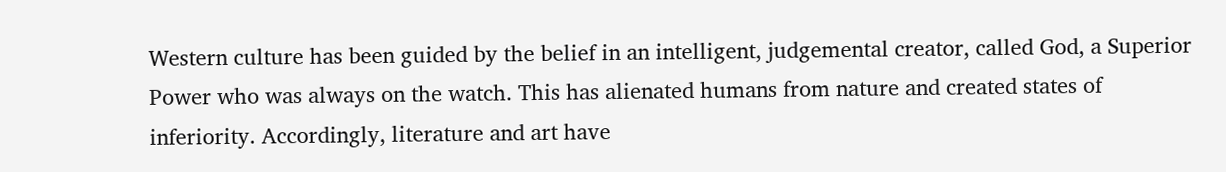Western culture has been guided by the belief in an intelligent, judgemental creator, called God, a Superior Power who was always on the watch. This has alienated humans from nature and created states of inferiority. Accordingly, literature and art have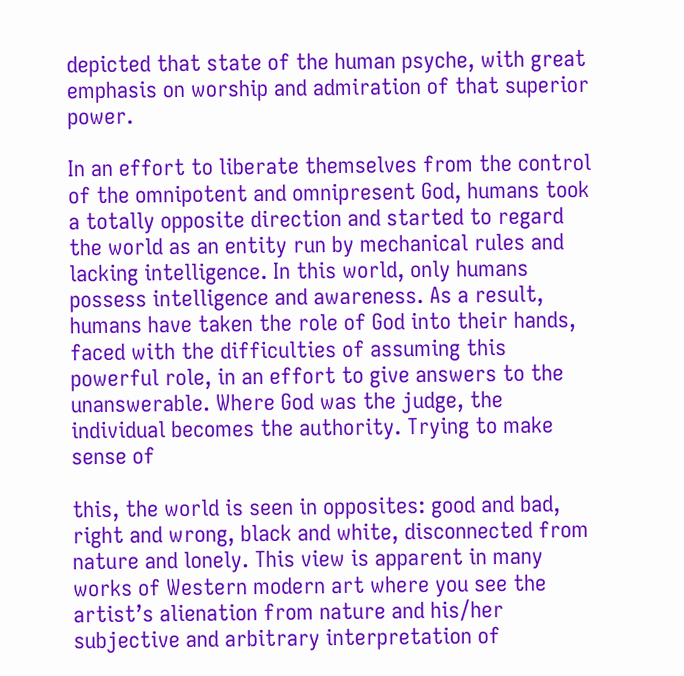depicted that state of the human psyche, with great emphasis on worship and admiration of that superior power.

In an effort to liberate themselves from the control of the omnipotent and omnipresent God, humans took a totally opposite direction and started to regard the world as an entity run by mechanical rules and lacking intelligence. In this world, only humans possess intelligence and awareness. As a result, humans have taken the role of God into their hands, faced with the difficulties of assuming this powerful role, in an effort to give answers to the unanswerable. Where God was the judge, the individual becomes the authority. Trying to make sense of

this, the world is seen in opposites: good and bad, right and wrong, black and white, disconnected from nature and lonely. This view is apparent in many works of Western modern art where you see the artist’s alienation from nature and his/her subjective and arbitrary interpretation of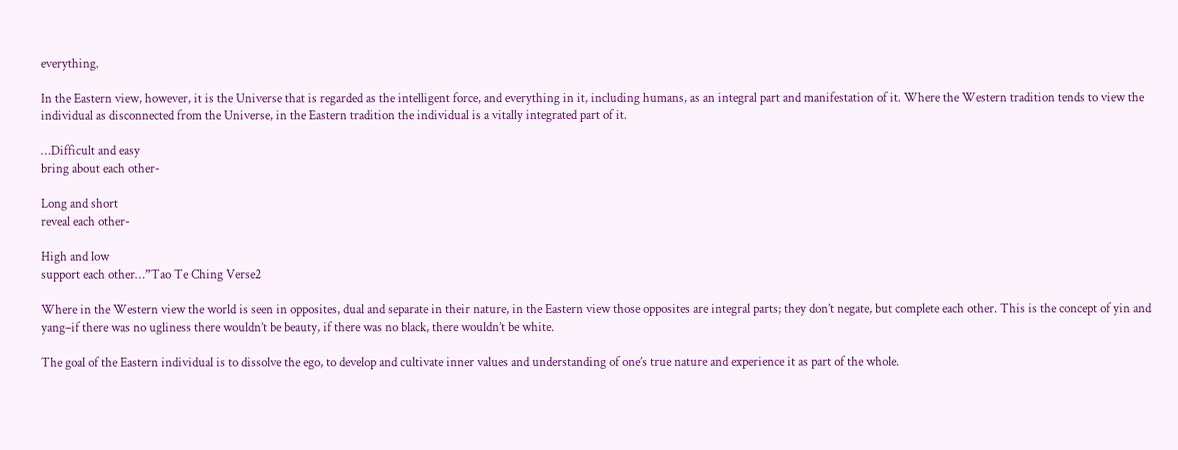everything.

In the Eastern view, however, it is the Universe that is regarded as the intelligent force, and everything in it, including humans, as an integral part and manifestation of it. Where the Western tradition tends to view the individual as disconnected from the Universe, in the Eastern tradition the individual is a vitally integrated part of it.

…Difficult and easy
bring about each other-

Long and short
reveal each other-

High and low
support each other…”Tao Te Ching Verse2

Where in the Western view the world is seen in opposites, dual and separate in their nature, in the Eastern view those opposites are integral parts; they don’t negate, but complete each other. This is the concept of yin and yang–if there was no ugliness there wouldn’t be beauty, if there was no black, there wouldn’t be white.

The goal of the Eastern individual is to dissolve the ego, to develop and cultivate inner values and understanding of one’s true nature and experience it as part of the whole.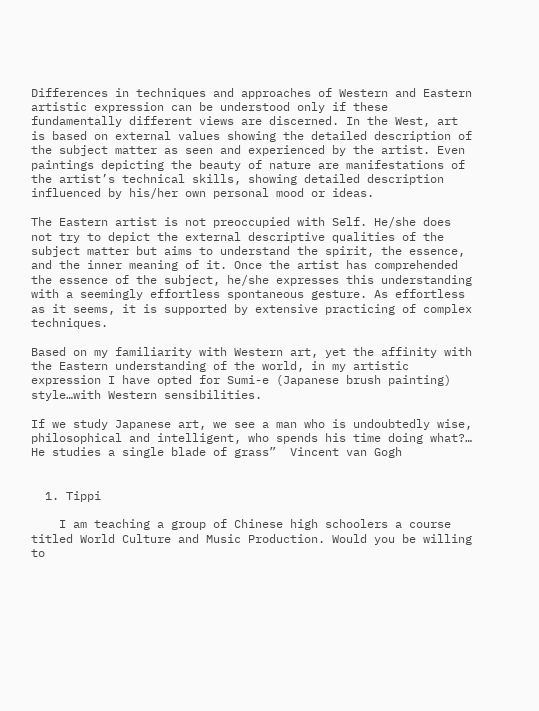Differences in techniques and approaches of Western and Eastern artistic expression can be understood only if these fundamentally different views are discerned. In the West, art is based on external values showing the detailed description of the subject matter as seen and experienced by the artist. Even paintings depicting the beauty of nature are manifestations of the artist’s technical skills, showing detailed description influenced by his/her own personal mood or ideas.

The Eastern artist is not preoccupied with Self. He/she does not try to depict the external descriptive qualities of the subject matter but aims to understand the spirit, the essence, and the inner meaning of it. Once the artist has comprehended the essence of the subject, he/she expresses this understanding with a seemingly effortless spontaneous gesture. As effortless as it seems, it is supported by extensive practicing of complex techniques.

Based on my familiarity with Western art, yet the affinity with the Eastern understanding of the world, in my artistic expression I have opted for Sumi-e (Japanese brush painting) style…with Western sensibilities.

If we study Japanese art, we see a man who is undoubtedly wise, philosophical and intelligent, who spends his time doing what?… He studies a single blade of grass”  Vincent van Gogh


  1. Tippi

    I am teaching a group of Chinese high schoolers a course titled World Culture and Music Production. Would you be willing to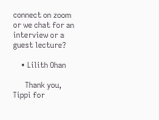connect on zoom or we chat for an interview or a guest lecture?

    • Lilith Ohan

      Thank you, Tippi for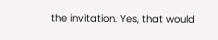the invitation. Yes, that would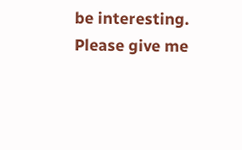be interesting. Please give me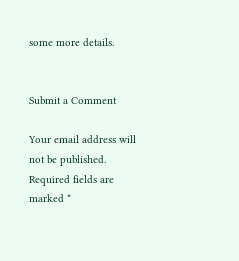some more details.


Submit a Comment

Your email address will not be published. Required fields are marked *